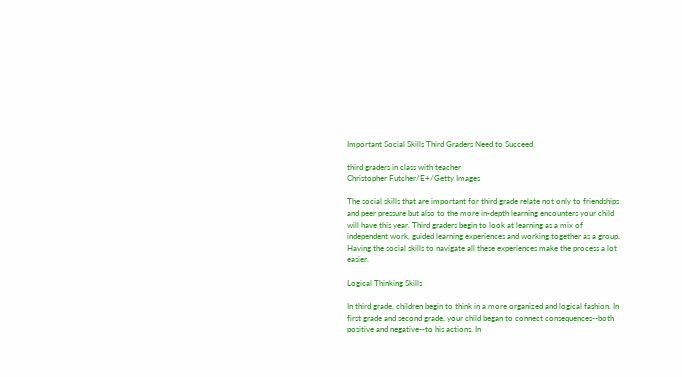Important Social Skills Third Graders Need to Succeed

third graders in class with teacher
Christopher Futcher/E+/Getty Images

The social skills that are important for third grade relate not only to friendships and peer pressure but also to the more in-depth learning encounters your child will have this year. Third graders begin to look at learning as a mix of independent work, guided learning experiences and working together as a group. Having the social skills to navigate all these experiences make the process a lot easier.

Logical Thinking Skills

In third grade, children begin to think in a more organized and logical fashion. In first grade and second grade, your child began to connect consequences--both positive and negative--to his actions. In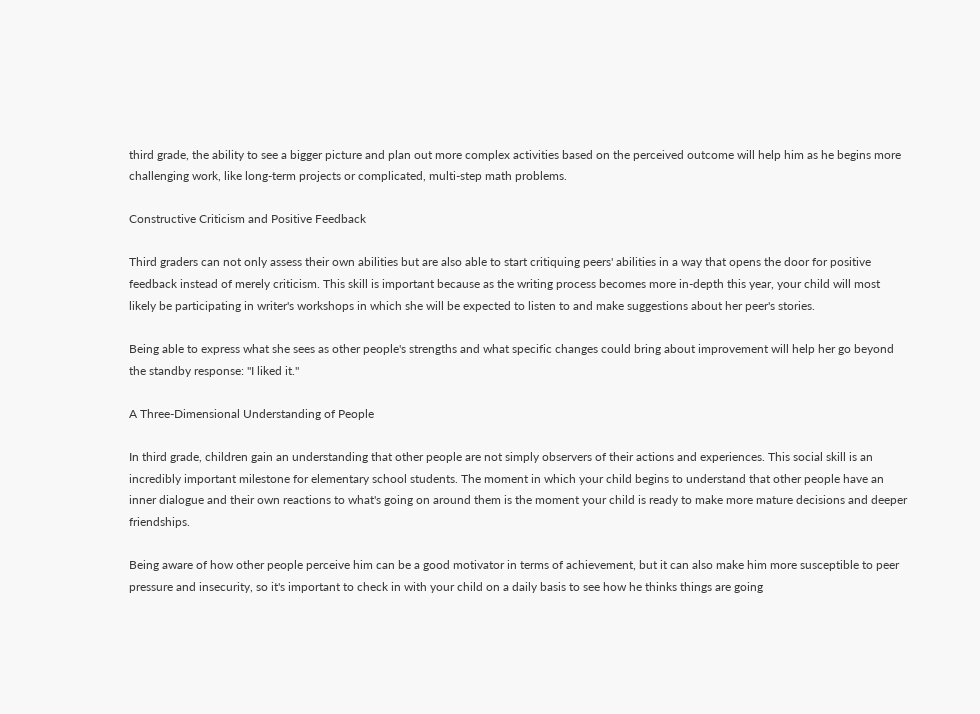third grade, the ability to see a bigger picture and plan out more complex activities based on the perceived outcome will help him as he begins more challenging work, like long-term projects or complicated, multi-step math problems.

Constructive Criticism and Positive Feedback

Third graders can not only assess their own abilities but are also able to start critiquing peers' abilities in a way that opens the door for positive feedback instead of merely criticism. This skill is important because as the writing process becomes more in-depth this year, your child will most likely be participating in writer's workshops in which she will be expected to listen to and make suggestions about her peer's stories.

Being able to express what she sees as other people's strengths and what specific changes could bring about improvement will help her go beyond the standby response: "I liked it."

A Three-Dimensional Understanding of People

In third grade, children gain an understanding that other people are not simply observers of their actions and experiences. This social skill is an incredibly important milestone for elementary school students. The moment in which your child begins to understand that other people have an inner dialogue and their own reactions to what's going on around them is the moment your child is ready to make more mature decisions and deeper friendships.

Being aware of how other people perceive him can be a good motivator in terms of achievement, but it can also make him more susceptible to peer pressure and insecurity, so it's important to check in with your child on a daily basis to see how he thinks things are going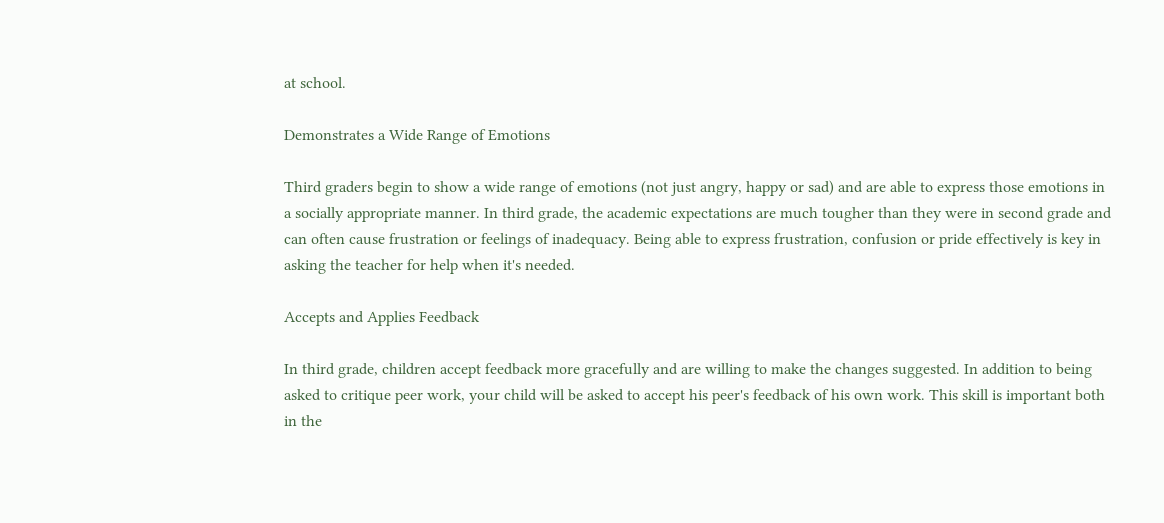at school.

Demonstrates a Wide Range of Emotions

Third graders begin to show a wide range of emotions (not just angry, happy or sad) and are able to express those emotions in a socially appropriate manner. In third grade, the academic expectations are much tougher than they were in second grade and can often cause frustration or feelings of inadequacy. Being able to express frustration, confusion or pride effectively is key in asking the teacher for help when it's needed.

Accepts and Applies Feedback

In third grade, children accept feedback more gracefully and are willing to make the changes suggested. In addition to being asked to critique peer work, your child will be asked to accept his peer's feedback of his own work. This skill is important both in the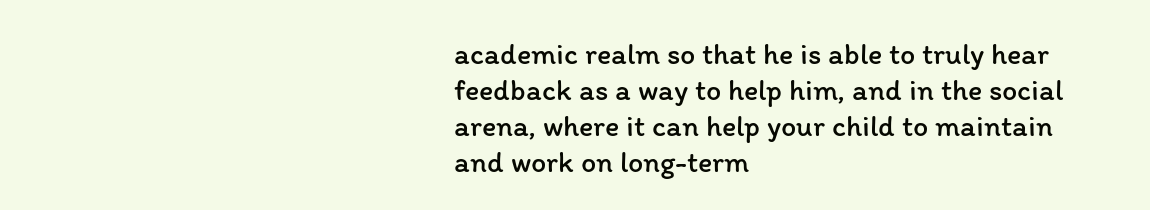academic realm so that he is able to truly hear feedback as a way to help him, and in the social arena, where it can help your child to maintain and work on long-term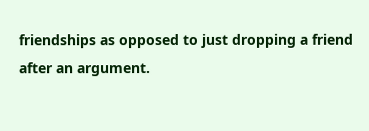friendships as opposed to just dropping a friend after an argument.